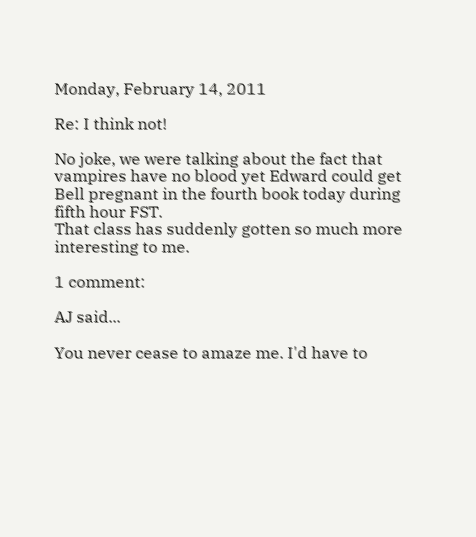Monday, February 14, 2011

Re: I think not!

No joke, we were talking about the fact that vampires have no blood yet Edward could get Bell pregnant in the fourth book today during fifth hour FST.
That class has suddenly gotten so much more interesting to me.

1 comment:

AJ said...

You never cease to amaze me. I'd have to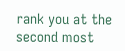rank you at the second most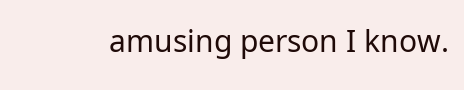amusing person I know.